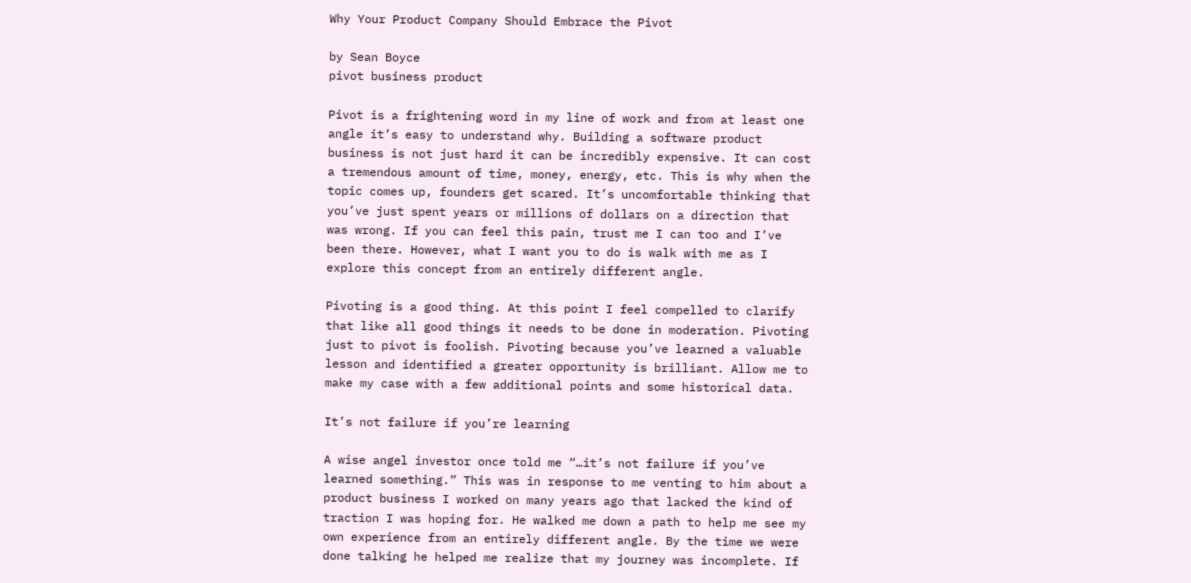Why Your Product Company Should Embrace the Pivot

by Sean Boyce
pivot business product

Pivot is a frightening word in my line of work and from at least one angle it’s easy to understand why. Building a software product business is not just hard it can be incredibly expensive. It can cost a tremendous amount of time, money, energy, etc. This is why when the topic comes up, founders get scared. It’s uncomfortable thinking that you’ve just spent years or millions of dollars on a direction that was wrong. If you can feel this pain, trust me I can too and I’ve been there. However, what I want you to do is walk with me as I explore this concept from an entirely different angle.

Pivoting is a good thing. At this point I feel compelled to clarify that like all good things it needs to be done in moderation. Pivoting just to pivot is foolish. Pivoting because you’ve learned a valuable lesson and identified a greater opportunity is brilliant. Allow me to make my case with a few additional points and some historical data.

It’s not failure if you’re learning

A wise angel investor once told me “…it’s not failure if you’ve learned something.” This was in response to me venting to him about a product business I worked on many years ago that lacked the kind of traction I was hoping for. He walked me down a path to help me see my own experience from an entirely different angle. By the time we were done talking he helped me realize that my journey was incomplete. If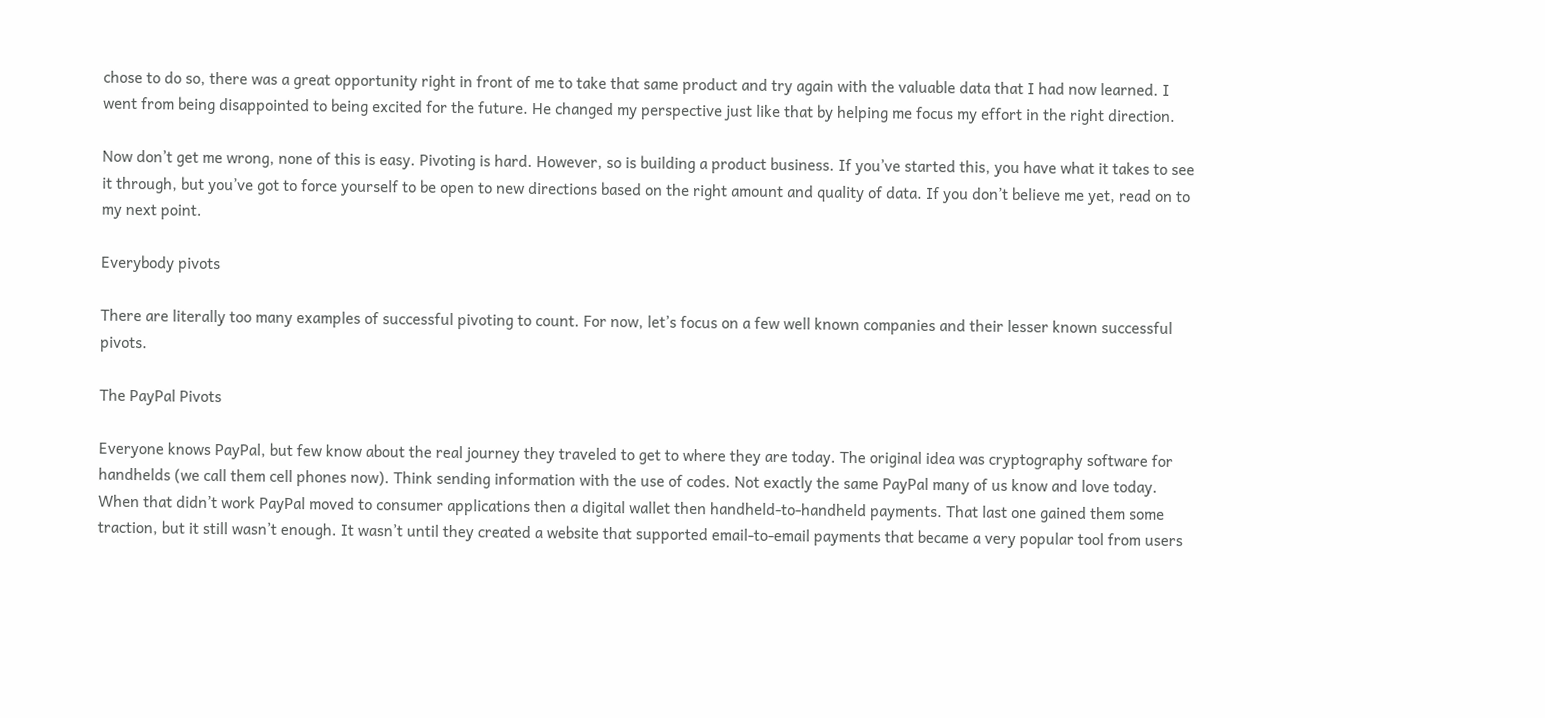chose to do so, there was a great opportunity right in front of me to take that same product and try again with the valuable data that I had now learned. I went from being disappointed to being excited for the future. He changed my perspective just like that by helping me focus my effort in the right direction.

Now don’t get me wrong, none of this is easy. Pivoting is hard. However, so is building a product business. If you’ve started this, you have what it takes to see it through, but you’ve got to force yourself to be open to new directions based on the right amount and quality of data. If you don’t believe me yet, read on to my next point.

Everybody pivots

There are literally too many examples of successful pivoting to count. For now, let’s focus on a few well known companies and their lesser known successful pivots.

The PayPal Pivots

Everyone knows PayPal, but few know about the real journey they traveled to get to where they are today. The original idea was cryptography software for handhelds (we call them cell phones now). Think sending information with the use of codes. Not exactly the same PayPal many of us know and love today. When that didn’t work PayPal moved to consumer applications then a digital wallet then handheld-to-handheld payments. That last one gained them some traction, but it still wasn’t enough. It wasn’t until they created a website that supported email-to-email payments that became a very popular tool from users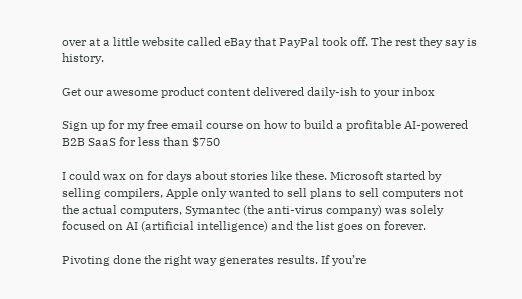over at a little website called eBay that PayPal took off. The rest they say is history.

Get our awesome product content delivered daily-ish to your inbox

Sign up for my free email course on how to build a profitable AI-powered B2B SaaS for less than $750

I could wax on for days about stories like these. Microsoft started by selling compilers, Apple only wanted to sell plans to sell computers not the actual computers, Symantec (the anti-virus company) was solely focused on AI (artificial intelligence) and the list goes on forever.

Pivoting done the right way generates results. If you’re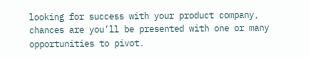looking for success with your product company, chances are you’ll be presented with one or many opportunities to pivot.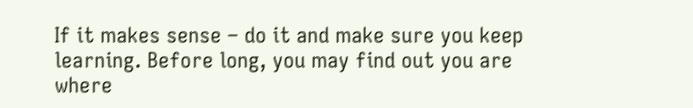If it makes sense – do it and make sure you keep learning. Before long, you may find out you are where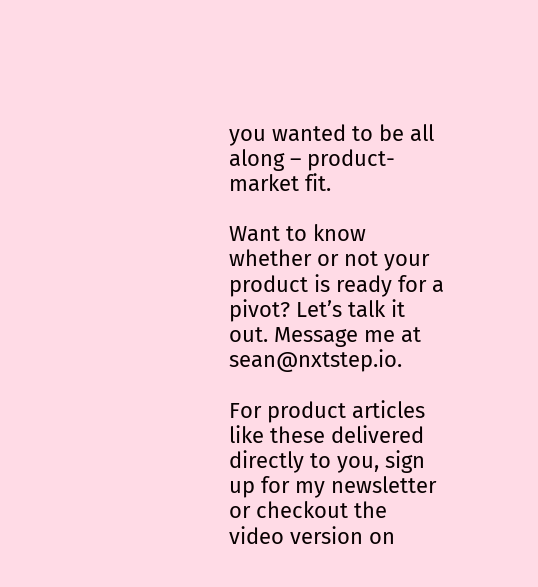you wanted to be all along – product-market fit.

Want to know whether or not your product is ready for a pivot? Let’s talk it out. Message me at sean@nxtstep.io.

For product articles like these delivered directly to you, sign up for my newsletter or checkout the video version on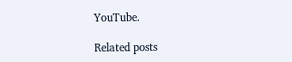YouTube.

Related posts